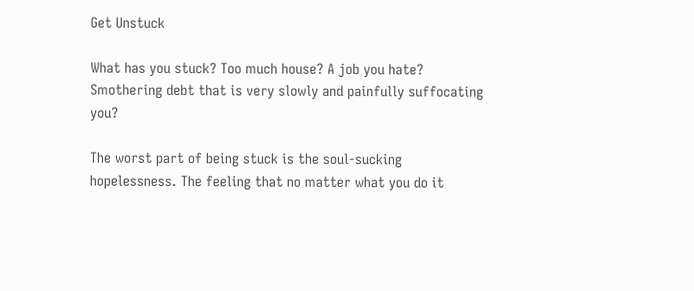Get Unstuck

What has you stuck? Too much house? A job you hate? Smothering debt that is very slowly and painfully suffocating you?

The worst part of being stuck is the soul-sucking hopelessness. The feeling that no matter what you do it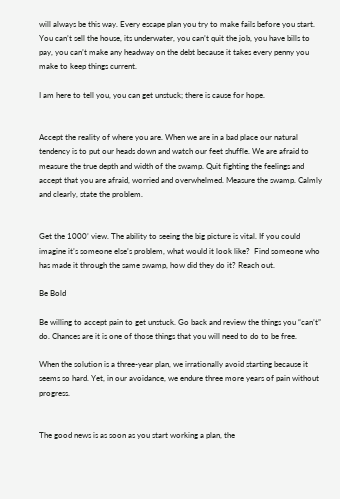will always be this way. Every escape plan you try to make fails before you start. You can’t sell the house, its underwater, you can’t quit the job, you have bills to pay, you can’t make any headway on the debt because it takes every penny you make to keep things current.

I am here to tell you, you can get unstuck; there is cause for hope.


Accept the reality of where you are. When we are in a bad place our natural tendency is to put our heads down and watch our feet shuffle. We are afraid to measure the true depth and width of the swamp. Quit fighting the feelings and accept that you are afraid, worried and overwhelmed. Measure the swamp. Calmly and clearly, state the problem.


Get the 1000’ view. The ability to seeing the big picture is vital. If you could imagine it’s someone else’s problem, what would it look like?  Find someone who has made it through the same swamp, how did they do it? Reach out.

Be Bold

Be willing to accept pain to get unstuck. Go back and review the things you “can’t” do. Chances are it is one of those things that you will need to do to be free.

When the solution is a three-year plan, we irrationally avoid starting because it seems so hard. Yet, in our avoidance, we endure three more years of pain without progress.


The good news is as soon as you start working a plan, the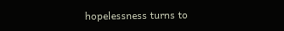hopelessness turns to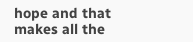hope and that makes all the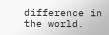difference in the world.